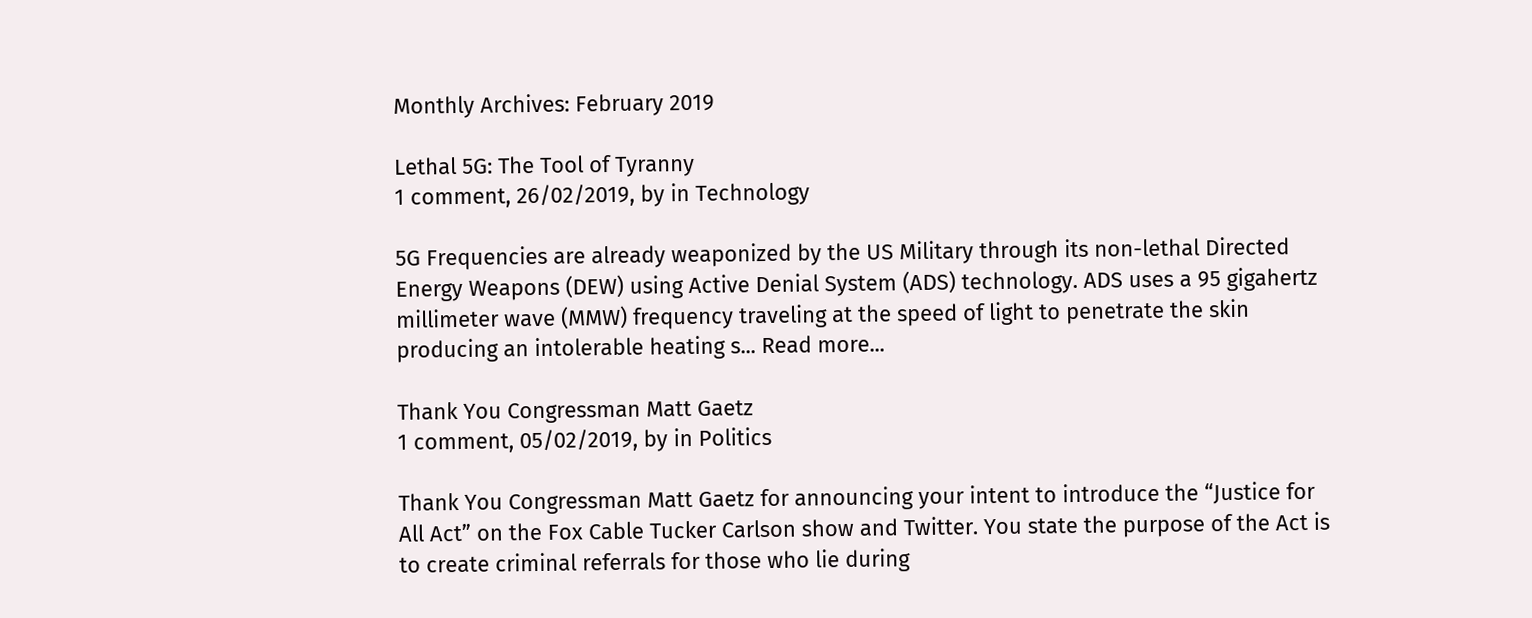Monthly Archives: February 2019

Lethal 5G: The Tool of Tyranny
1 comment, 26/02/2019, by in Technology

5G Frequencies are already weaponized by the US Military through its non-lethal Directed Energy Weapons (DEW) using Active Denial System (ADS) technology. ADS uses a 95 gigahertz millimeter wave (MMW) frequency traveling at the speed of light to penetrate the skin producing an intolerable heating s... Read more...

Thank You Congressman Matt Gaetz
1 comment, 05/02/2019, by in Politics

Thank You Congressman Matt Gaetz for announcing your intent to introduce the “Justice for All Act” on the Fox Cable Tucker Carlson show and Twitter. You state the purpose of the Act is to create criminal referrals for those who lie during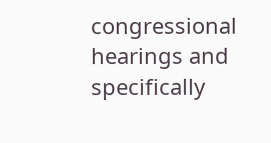congressional hearings and specifically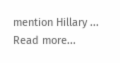mention Hillary ... Read more...